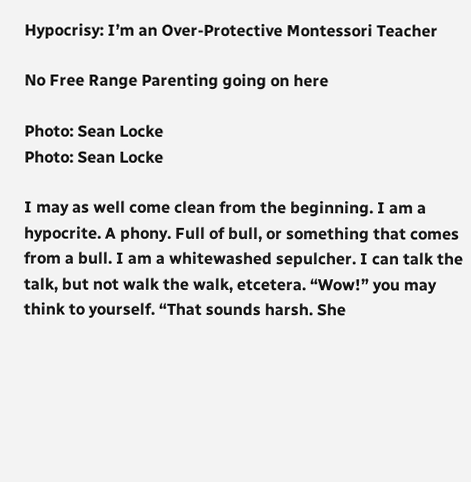Hypocrisy: I’m an Over-Protective Montessori Teacher

No Free Range Parenting going on here

Photo: Sean Locke
Photo: Sean Locke

I may as well come clean from the beginning. I am a hypocrite. A phony. Full of bull, or something that comes from a bull. I am a whitewashed sepulcher. I can talk the talk, but not walk the walk, etcetera. “Wow!” you may think to yourself. “That sounds harsh. She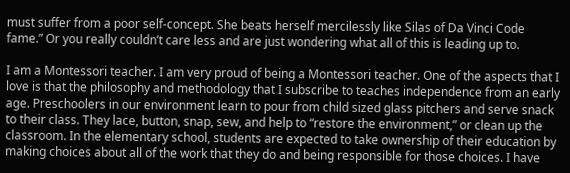must suffer from a poor self-concept. She beats herself mercilessly like Silas of Da Vinci Code fame.” Or you really couldn’t care less and are just wondering what all of this is leading up to.

I am a Montessori teacher. I am very proud of being a Montessori teacher. One of the aspects that I love is that the philosophy and methodology that I subscribe to teaches independence from an early age. Preschoolers in our environment learn to pour from child sized glass pitchers and serve snack to their class. They lace, button, snap, sew, and help to “restore the environment,” or clean up the classroom. In the elementary school, students are expected to take ownership of their education by making choices about all of the work that they do and being responsible for those choices. I have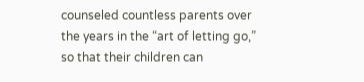counseled countless parents over the years in the “art of letting go,” so that their children can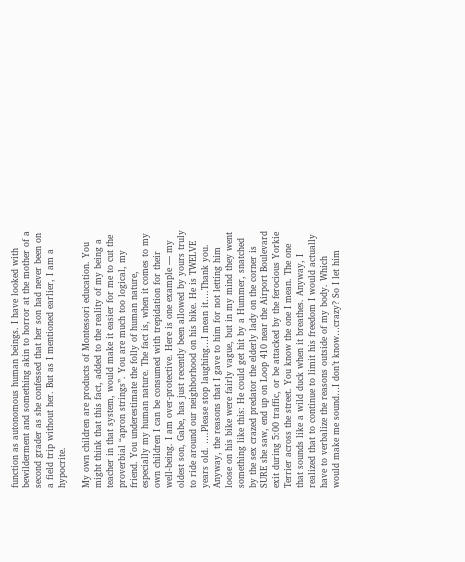function as autonomous human beings. I have looked with bewilderment and something akin to horror at the mother of a second grader as she confessed that her son had never been on a field trip without her. But as I mentioned earlier, I am a hypocrite.

My own children are products of Montessori education. You might think that this fact, added to the reality of my being a teacher in that system, would make it easier for me to cut the proverbial “apron strings”. You are much too logical, my friend. You underestimate the folly of human nature, especially my human nature. The fact is, when it comes to my own children I can be consumed with trepidation for their well-being. I am over-protective. Here is one example — my oldest son, Gabe, has just recently been allowed by yours truly to ride around our neighborhood on his bike. He is TWELVE years old. ….Please stop laughing…I mean it….Thank you. Anyway, the reasons that I gave to him for not letting him loose on his bike were fairly vague, but in my mind they went something like this: He could get hit by a Hummer, snatched by the sex crazed predator the elderly lady on the corner is SURE she saw, end up on Loop 410 near the Airport Boulevard exit during 5:00 traffic, or be attacked by the ferocious Yorkie Terrier across the street. You know the one I mean. The one that sounds like a wild duck when it breathes. Anyway, I realized that to continue to limit his freedom I would actually have to verbalize the reasons outside of my body. Which would make me sound…I don’t know…crazy? So I let him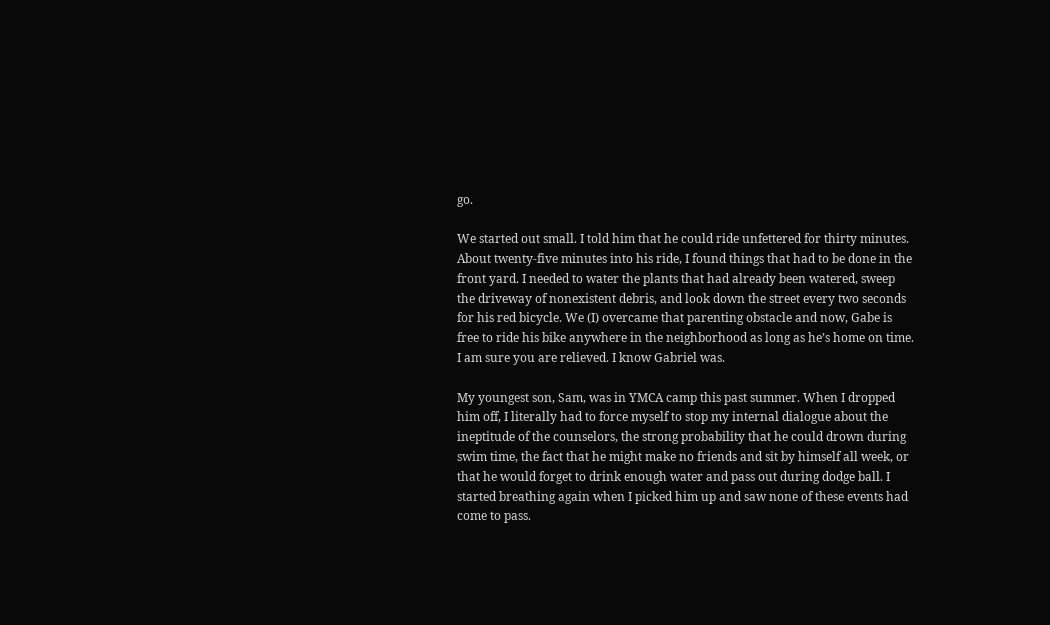go.

We started out small. I told him that he could ride unfettered for thirty minutes. About twenty-five minutes into his ride, I found things that had to be done in the front yard. I needed to water the plants that had already been watered, sweep the driveway of nonexistent debris, and look down the street every two seconds for his red bicycle. We (I) overcame that parenting obstacle and now, Gabe is free to ride his bike anywhere in the neighborhood as long as he’s home on time. I am sure you are relieved. I know Gabriel was.

My youngest son, Sam, was in YMCA camp this past summer. When I dropped him off, I literally had to force myself to stop my internal dialogue about the ineptitude of the counselors, the strong probability that he could drown during swim time, the fact that he might make no friends and sit by himself all week, or that he would forget to drink enough water and pass out during dodge ball. I started breathing again when I picked him up and saw none of these events had come to pass.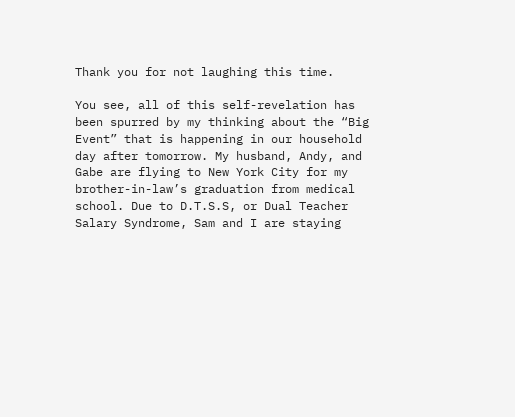Thank you for not laughing this time.

You see, all of this self-revelation has been spurred by my thinking about the “Big Event” that is happening in our household day after tomorrow. My husband, Andy, and Gabe are flying to New York City for my brother-in-law’s graduation from medical school. Due to D.T.S.S, or Dual Teacher Salary Syndrome, Sam and I are staying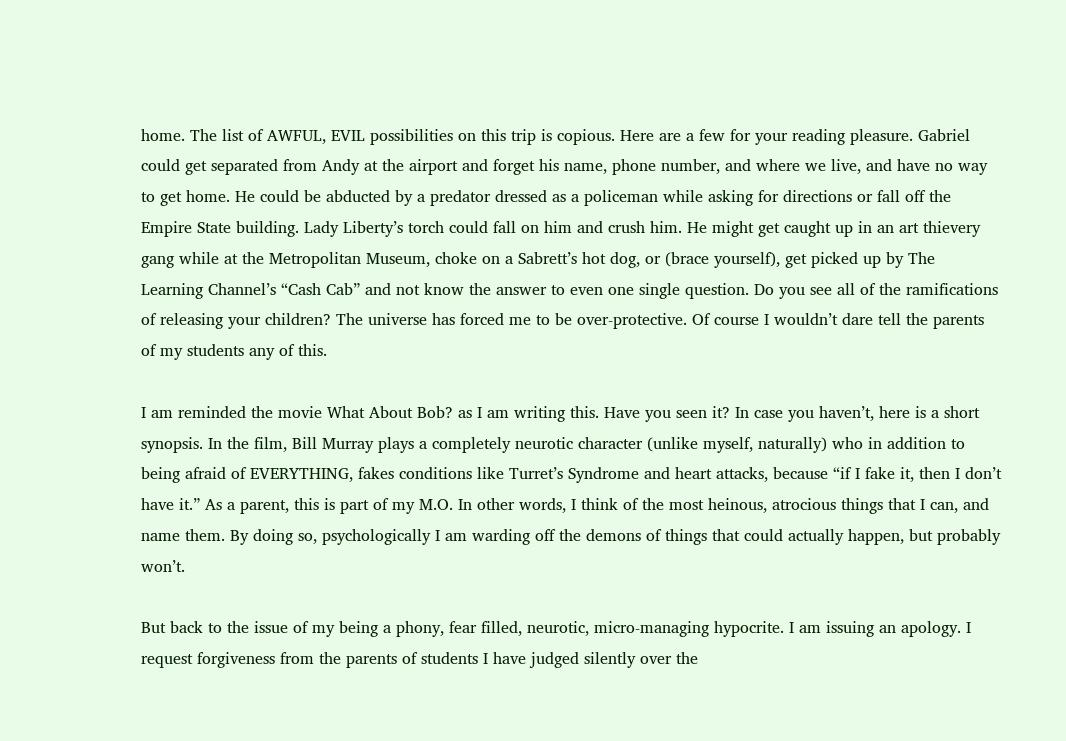home. The list of AWFUL, EVIL possibilities on this trip is copious. Here are a few for your reading pleasure. Gabriel could get separated from Andy at the airport and forget his name, phone number, and where we live, and have no way to get home. He could be abducted by a predator dressed as a policeman while asking for directions or fall off the Empire State building. Lady Liberty’s torch could fall on him and crush him. He might get caught up in an art thievery gang while at the Metropolitan Museum, choke on a Sabrett’s hot dog, or (brace yourself), get picked up by The Learning Channel’s “Cash Cab” and not know the answer to even one single question. Do you see all of the ramifications of releasing your children? The universe has forced me to be over-protective. Of course I wouldn’t dare tell the parents of my students any of this.

I am reminded the movie What About Bob? as I am writing this. Have you seen it? In case you haven’t, here is a short synopsis. In the film, Bill Murray plays a completely neurotic character (unlike myself, naturally) who in addition to being afraid of EVERYTHING, fakes conditions like Turret’s Syndrome and heart attacks, because “if I fake it, then I don’t have it.” As a parent, this is part of my M.O. In other words, I think of the most heinous, atrocious things that I can, and name them. By doing so, psychologically I am warding off the demons of things that could actually happen, but probably won’t.

But back to the issue of my being a phony, fear filled, neurotic, micro-managing hypocrite. I am issuing an apology. I request forgiveness from the parents of students I have judged silently over the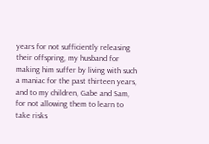years for not sufficiently releasing their offspring, my husband for making him suffer by living with such a maniac for the past thirteen years, and to my children, Gabe and Sam, for not allowing them to learn to take risks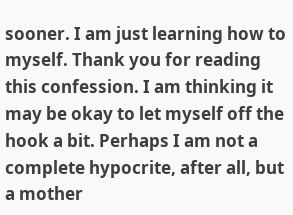sooner. I am just learning how to myself. Thank you for reading this confession. I am thinking it may be okay to let myself off the hook a bit. Perhaps I am not a complete hypocrite, after all, but a mother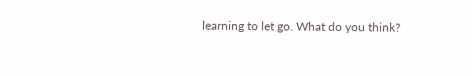learning to let go. What do you think?